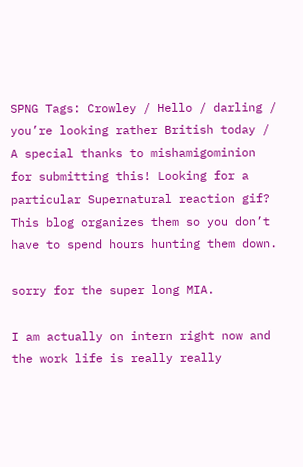SPNG Tags: Crowley / Hello / darling / you’re looking rather British today / A special thanks to mishamigominion for submitting this! Looking for a particular Supernatural reaction gif? This blog organizes them so you don’t have to spend hours hunting them down.

sorry for the super long MIA.

I am actually on intern right now and the work life is really really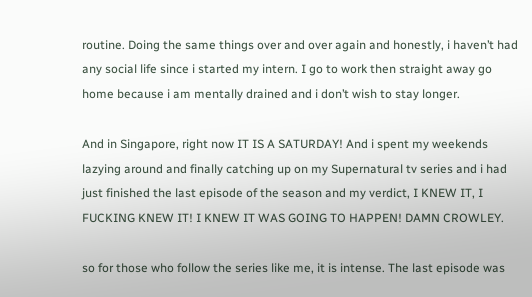routine. Doing the same things over and over again and honestly, i haven’t had any social life since i started my intern. I go to work then straight away go home because i am mentally drained and i don’t wish to stay longer.

And in Singapore, right now IT IS A SATURDAY! And i spent my weekends lazying around and finally catching up on my Supernatural tv series and i had just finished the last episode of the season and my verdict, I KNEW IT, I FUCKING KNEW IT! I KNEW IT WAS GOING TO HAPPEN! DAMN CROWLEY.

so for those who follow the series like me, it is intense. The last episode was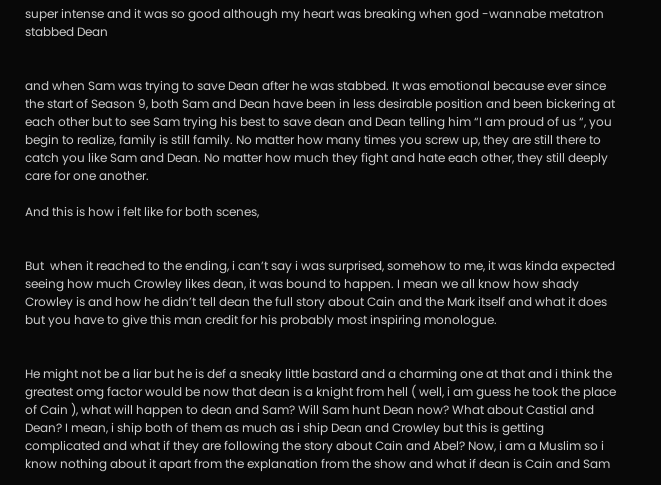super intense and it was so good although my heart was breaking when god -wannabe metatron stabbed Dean


and when Sam was trying to save Dean after he was stabbed. It was emotional because ever since the start of Season 9, both Sam and Dean have been in less desirable position and been bickering at each other but to see Sam trying his best to save dean and Dean telling him “I am proud of us “, you begin to realize, family is still family. No matter how many times you screw up, they are still there to catch you like Sam and Dean. No matter how much they fight and hate each other, they still deeply care for one another.

And this is how i felt like for both scenes,


But  when it reached to the ending, i can’t say i was surprised, somehow to me, it was kinda expected seeing how much Crowley likes dean, it was bound to happen. I mean we all know how shady Crowley is and how he didn’t tell dean the full story about Cain and the Mark itself and what it does but you have to give this man credit for his probably most inspiring monologue.


He might not be a liar but he is def a sneaky little bastard and a charming one at that and i think the greatest omg factor would be now that dean is a knight from hell ( well, i am guess he took the place of Cain ), what will happen to dean and Sam? Will Sam hunt Dean now? What about Castial and Dean? I mean, i ship both of them as much as i ship Dean and Crowley but this is getting complicated and what if they are following the story about Cain and Abel? Now, i am a Muslim so i know nothing about it apart from the explanation from the show and what if dean is Cain and Sam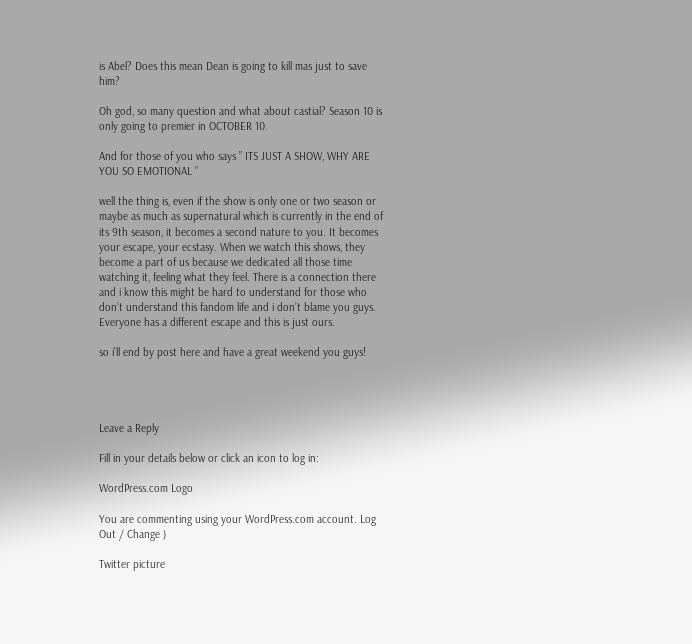is Abel? Does this mean Dean is going to kill mas just to save him?

Oh god, so many question and what about castial? Season 10 is only going to premier in OCTOBER 10.

And for those of you who says ” ITS JUST A SHOW, WHY ARE YOU SO EMOTIONAL ”

well the thing is, even if the show is only one or two season or maybe as much as supernatural which is currently in the end of its 9th season, it becomes a second nature to you. It becomes your escape, your ecstasy. When we watch this shows, they become a part of us because we dedicated all those time watching it, feeling what they feel. There is a connection there and i know this might be hard to understand for those who don’t understand this fandom life and i don’t blame you guys. Everyone has a different escape and this is just ours.

so i’ll end by post here and have a great weekend you guys!




Leave a Reply

Fill in your details below or click an icon to log in:

WordPress.com Logo

You are commenting using your WordPress.com account. Log Out / Change )

Twitter picture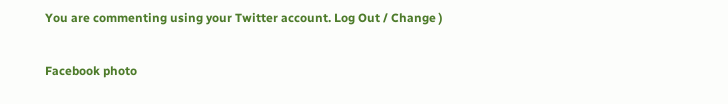You are commenting using your Twitter account. Log Out / Change )

Facebook photo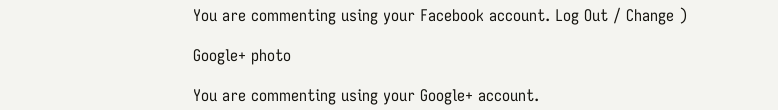You are commenting using your Facebook account. Log Out / Change )

Google+ photo

You are commenting using your Google+ account.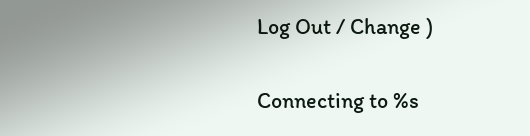Log Out / Change )

Connecting to %s